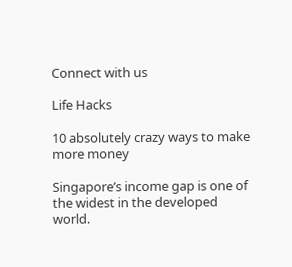Connect with us

Life Hacks

10 absolutely crazy ways to make more money

Singapore’s income gap is one of the widest in the developed world.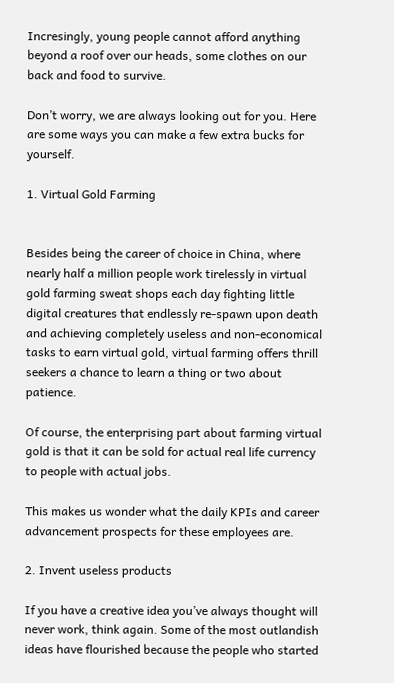Incresingly, young people cannot afford anything beyond a roof over our heads, some clothes on our back and food to survive.

Don’t worry, we are always looking out for you. Here are some ways you can make a few extra bucks for yourself.

1. Virtual Gold Farming


Besides being the career of choice in China, where nearly half a million people work tirelessly in virtual gold farming sweat shops each day fighting little digital creatures that endlessly re-spawn upon death and achieving completely useless and non-economical tasks to earn virtual gold, virtual farming offers thrill seekers a chance to learn a thing or two about patience.

Of course, the enterprising part about farming virtual gold is that it can be sold for actual real life currency to people with actual jobs.

This makes us wonder what the daily KPIs and career advancement prospects for these employees are.

2. Invent useless products

If you have a creative idea you’ve always thought will never work, think again. Some of the most outlandish ideas have flourished because the people who started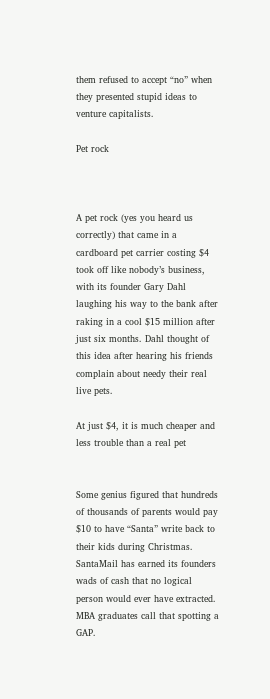them refused to accept “no” when they presented stupid ideas to venture capitalists.

Pet rock



A pet rock (yes you heard us correctly) that came in a cardboard pet carrier costing $4 took off like nobody’s business, with its founder Gary Dahl laughing his way to the bank after raking in a cool $15 million after just six months. Dahl thought of this idea after hearing his friends complain about needy their real live pets.

At just $4, it is much cheaper and less trouble than a real pet


Some genius figured that hundreds of thousands of parents would pay $10 to have “Santa” write back to their kids during Christmas. SantaMail has earned its founders wads of cash that no logical person would ever have extracted. MBA graduates call that spotting a GAP.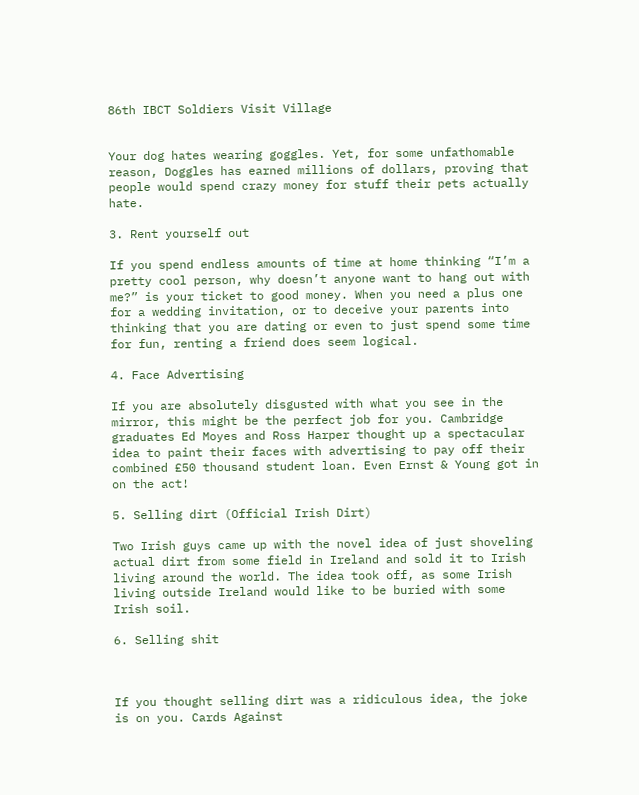86th IBCT Soldiers Visit Village


Your dog hates wearing goggles. Yet, for some unfathomable reason, Doggles has earned millions of dollars, proving that people would spend crazy money for stuff their pets actually hate.

3. Rent yourself out

If you spend endless amounts of time at home thinking “I’m a pretty cool person, why doesn’t anyone want to hang out with me?” is your ticket to good money. When you need a plus one for a wedding invitation, or to deceive your parents into thinking that you are dating or even to just spend some time for fun, renting a friend does seem logical.

4. Face Advertising

If you are absolutely disgusted with what you see in the mirror, this might be the perfect job for you. Cambridge graduates Ed Moyes and Ross Harper thought up a spectacular idea to paint their faces with advertising to pay off their combined £50 thousand student loan. Even Ernst & Young got in on the act!

5. Selling dirt (Official Irish Dirt)

Two Irish guys came up with the novel idea of just shoveling actual dirt from some field in Ireland and sold it to Irish living around the world. The idea took off, as some Irish living outside Ireland would like to be buried with some Irish soil.

6. Selling shit



If you thought selling dirt was a ridiculous idea, the joke is on you. Cards Against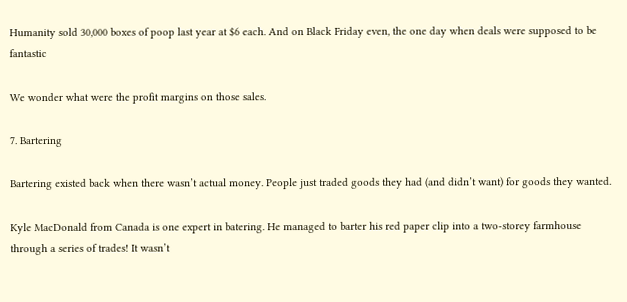Humanity sold 30,000 boxes of poop last year at $6 each. And on Black Friday even, the one day when deals were supposed to be fantastic

We wonder what were the profit margins on those sales.

7. Bartering

Bartering existed back when there wasn’t actual money. People just traded goods they had (and didn’t want) for goods they wanted.

Kyle MacDonald from Canada is one expert in batering. He managed to barter his red paper clip into a two-storey farmhouse through a series of trades! It wasn’t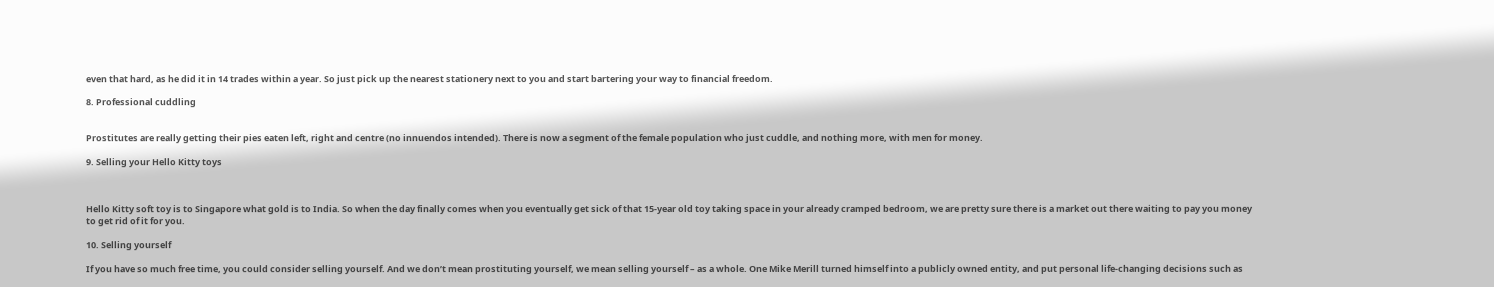even that hard, as he did it in 14 trades within a year. So just pick up the nearest stationery next to you and start bartering your way to financial freedom.

8. Professional cuddling


Prostitutes are really getting their pies eaten left, right and centre (no innuendos intended). There is now a segment of the female population who just cuddle, and nothing more, with men for money.

9. Selling your Hello Kitty toys



Hello Kitty soft toy is to Singapore what gold is to India. So when the day finally comes when you eventually get sick of that 15-year old toy taking space in your already cramped bedroom, we are pretty sure there is a market out there waiting to pay you money to get rid of it for you.

10. Selling yourself

If you have so much free time, you could consider selling yourself. And we don’t mean prostituting yourself, we mean selling yourself – as a whole. One Mike Merill turned himself into a publicly owned entity, and put personal life-changing decisions such as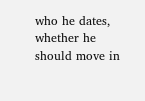who he dates, whether he should move in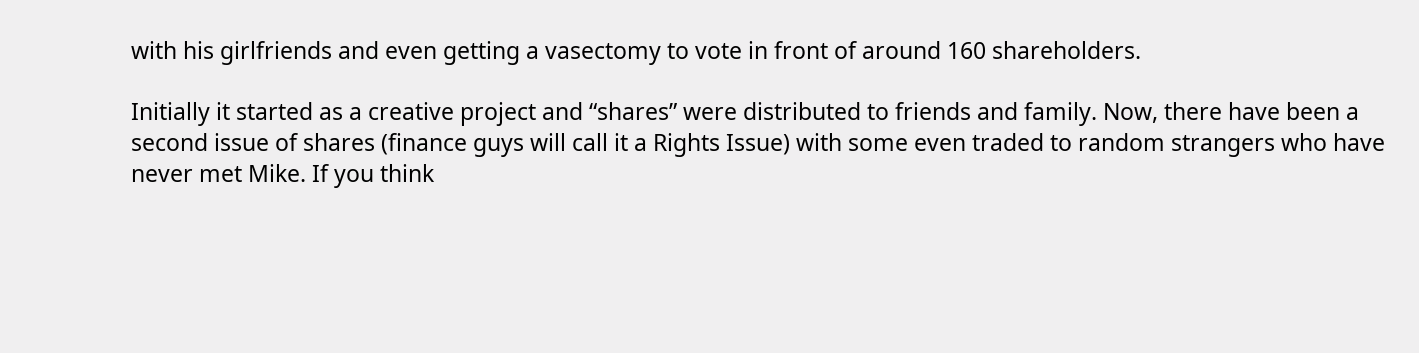with his girlfriends and even getting a vasectomy to vote in front of around 160 shareholders.

Initially it started as a creative project and “shares” were distributed to friends and family. Now, there have been a second issue of shares (finance guys will call it a Rights Issue) with some even traded to random strangers who have never met Mike. If you think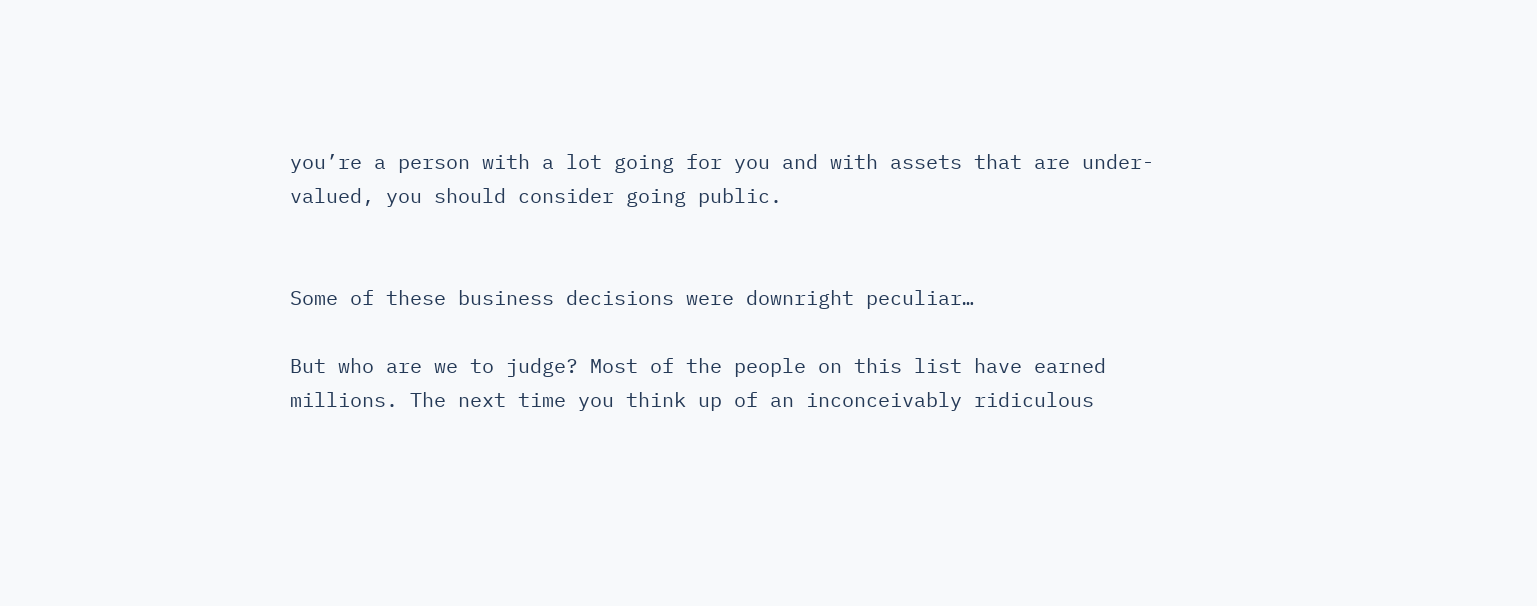you’re a person with a lot going for you and with assets that are under-valued, you should consider going public.


Some of these business decisions were downright peculiar…

But who are we to judge? Most of the people on this list have earned millions. The next time you think up of an inconceivably ridiculous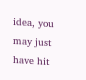idea, you may just have hit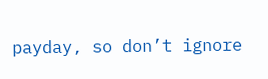payday, so don’t ignore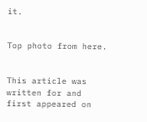it.


Top photo from here.


This article was written for and first appeared on